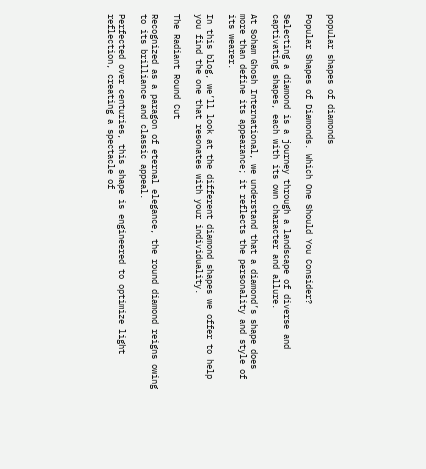popular shapes of diamonds

Popular Shapes of Diamonds. Which One Should You Consider?

Selecting a diamond is a journey through a landscape of diverse and captivating shapes, each with its own character and allure.

At Soham Ghosh International, we understand that a diamond’s shape does more than define its appearance; it reflects the personality and style of its wearer.

In this blog, we’ll look at the different diamond shapes we offer to help you find the one that resonates with your individuality.

The Radiant Round Cut

Recognized as a paragon of eternal elegance, the round diamond reigns owing to its brilliance and classic appeal.

Perfected over centuries, this shape is engineered to optimize light reflection, creating a spectacle of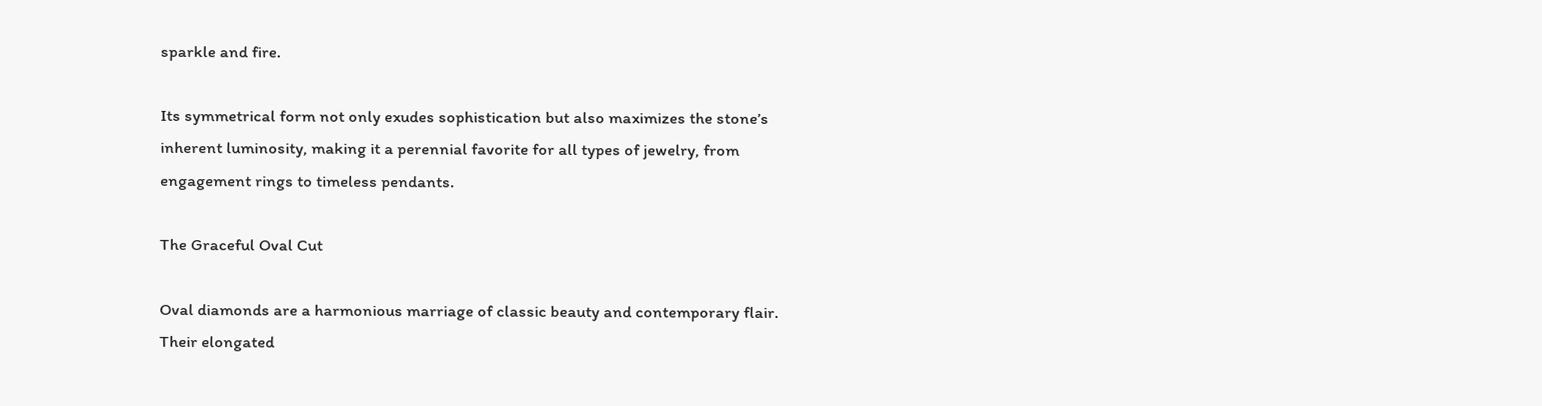sparkle and fire.

Its symmetrical form not only exudes sophistication but also maximizes the stone’s inherent luminosity, making it a perennial favorite for all types of jewelry, from engagement rings to timeless pendants.

The Graceful Oval Cut

Oval diamonds are a harmonious marriage of classic beauty and contemporary flair. Their elongated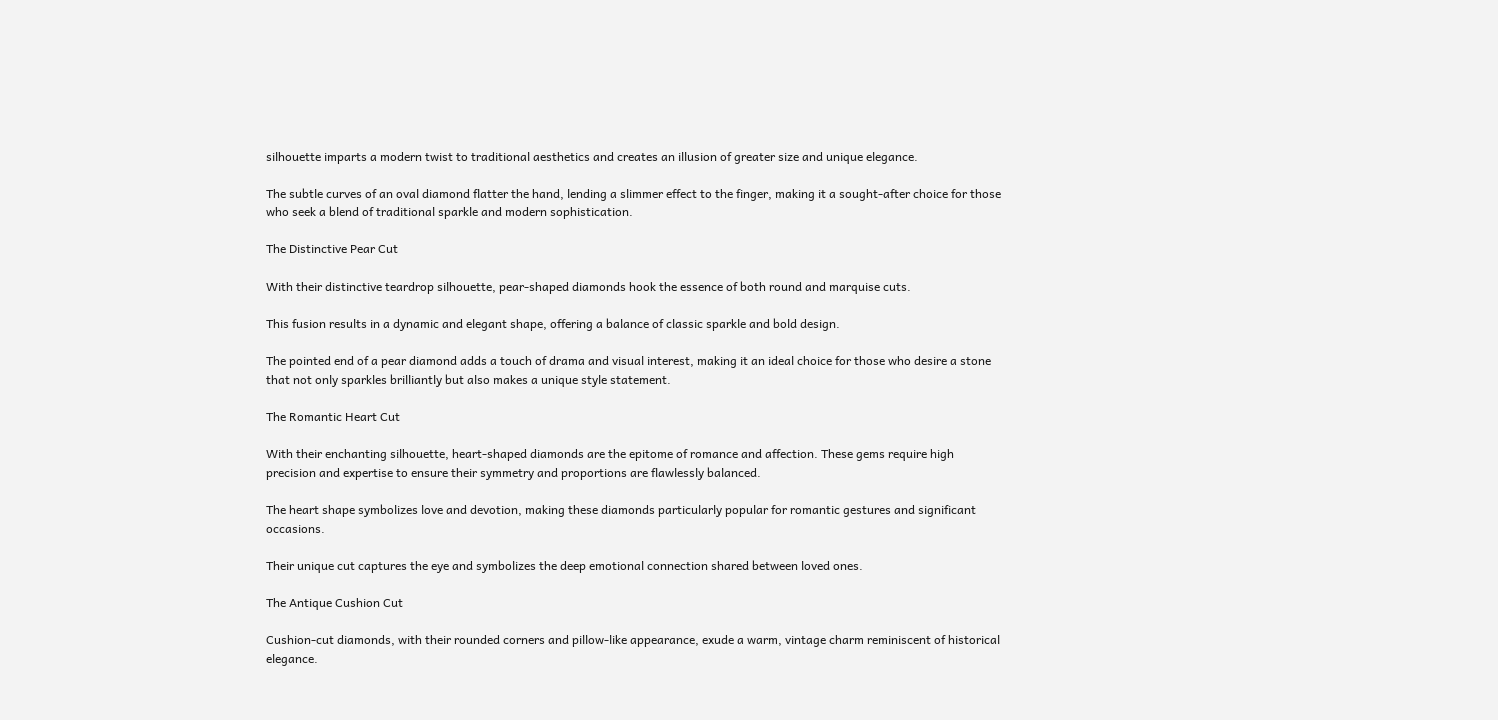silhouette imparts a modern twist to traditional aesthetics and creates an illusion of greater size and unique elegance.

The subtle curves of an oval diamond flatter the hand, lending a slimmer effect to the finger, making it a sought-after choice for those who seek a blend of traditional sparkle and modern sophistication.

The Distinctive Pear Cut

With their distinctive teardrop silhouette, pear-shaped diamonds hook the essence of both round and marquise cuts.

This fusion results in a dynamic and elegant shape, offering a balance of classic sparkle and bold design.

The pointed end of a pear diamond adds a touch of drama and visual interest, making it an ideal choice for those who desire a stone that not only sparkles brilliantly but also makes a unique style statement.

The Romantic Heart Cut

With their enchanting silhouette, heart-shaped diamonds are the epitome of romance and affection. These gems require high precision and expertise to ensure their symmetry and proportions are flawlessly balanced.

The heart shape symbolizes love and devotion, making these diamonds particularly popular for romantic gestures and significant occasions.

Their unique cut captures the eye and symbolizes the deep emotional connection shared between loved ones.

The Antique Cushion Cut

Cushion-cut diamonds, with their rounded corners and pillow-like appearance, exude a warm, vintage charm reminiscent of historical elegance.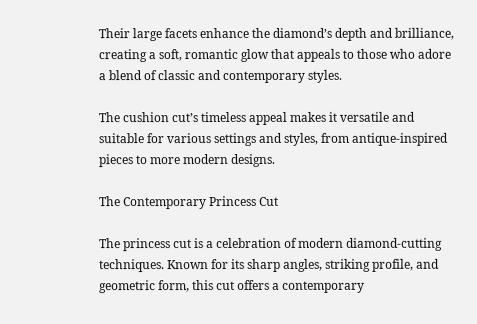Their large facets enhance the diamond’s depth and brilliance, creating a soft, romantic glow that appeals to those who adore a blend of classic and contemporary styles.

The cushion cut’s timeless appeal makes it versatile and suitable for various settings and styles, from antique-inspired pieces to more modern designs.

The Contemporary Princess Cut

The princess cut is a celebration of modern diamond-cutting techniques. Known for its sharp angles, striking profile, and geometric form, this cut offers a contemporary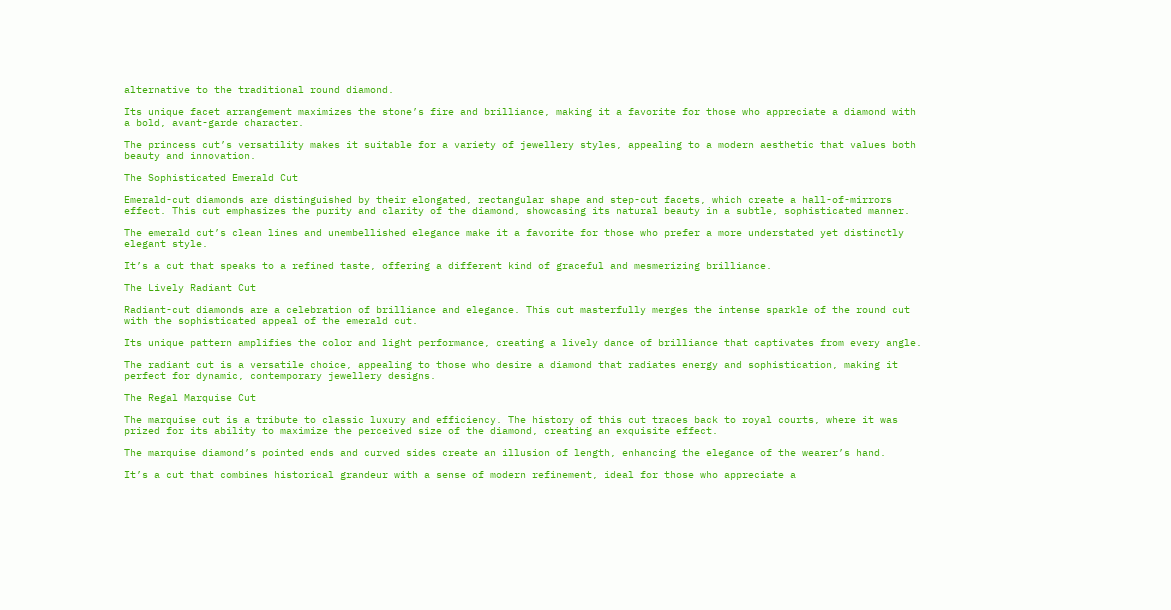alternative to the traditional round diamond.

Its unique facet arrangement maximizes the stone’s fire and brilliance, making it a favorite for those who appreciate a diamond with a bold, avant-garde character.

The princess cut’s versatility makes it suitable for a variety of jewellery styles, appealing to a modern aesthetic that values both beauty and innovation.

The Sophisticated Emerald Cut

Emerald-cut diamonds are distinguished by their elongated, rectangular shape and step-cut facets, which create a hall-of-mirrors effect. This cut emphasizes the purity and clarity of the diamond, showcasing its natural beauty in a subtle, sophisticated manner.

The emerald cut’s clean lines and unembellished elegance make it a favorite for those who prefer a more understated yet distinctly elegant style.

It’s a cut that speaks to a refined taste, offering a different kind of graceful and mesmerizing brilliance.

The Lively Radiant Cut

Radiant-cut diamonds are a celebration of brilliance and elegance. This cut masterfully merges the intense sparkle of the round cut with the sophisticated appeal of the emerald cut.

Its unique pattern amplifies the color and light performance, creating a lively dance of brilliance that captivates from every angle.

The radiant cut is a versatile choice, appealing to those who desire a diamond that radiates energy and sophistication, making it perfect for dynamic, contemporary jewellery designs.

The Regal Marquise Cut

The marquise cut is a tribute to classic luxury and efficiency. The history of this cut traces back to royal courts, where it was prized for its ability to maximize the perceived size of the diamond, creating an exquisite effect.

The marquise diamond’s pointed ends and curved sides create an illusion of length, enhancing the elegance of the wearer’s hand.

It’s a cut that combines historical grandeur with a sense of modern refinement, ideal for those who appreciate a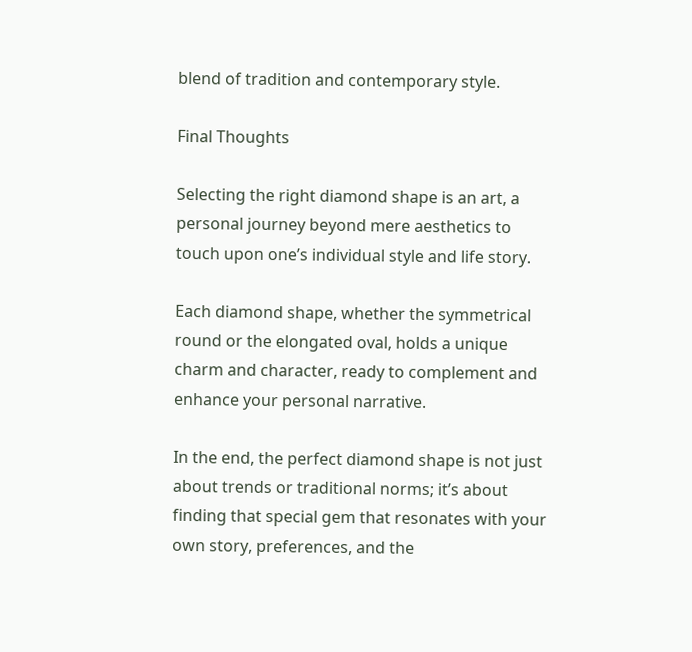blend of tradition and contemporary style.

Final Thoughts

Selecting the right diamond shape is an art, a personal journey beyond mere aesthetics to touch upon one’s individual style and life story.

Each diamond shape, whether the symmetrical round or the elongated oval, holds a unique charm and character, ready to complement and enhance your personal narrative.

In the end, the perfect diamond shape is not just about trends or traditional norms; it’s about finding that special gem that resonates with your own story, preferences, and the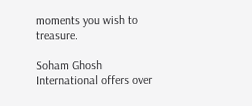moments you wish to treasure.

Soham Ghosh International offers over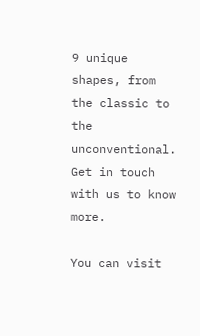9 unique shapes, from the classic to the unconventional. Get in touch with us to know more.

You can visit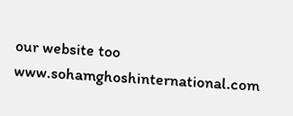our website too www.sohamghoshinternational.com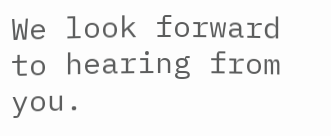We look forward to hearing from you.